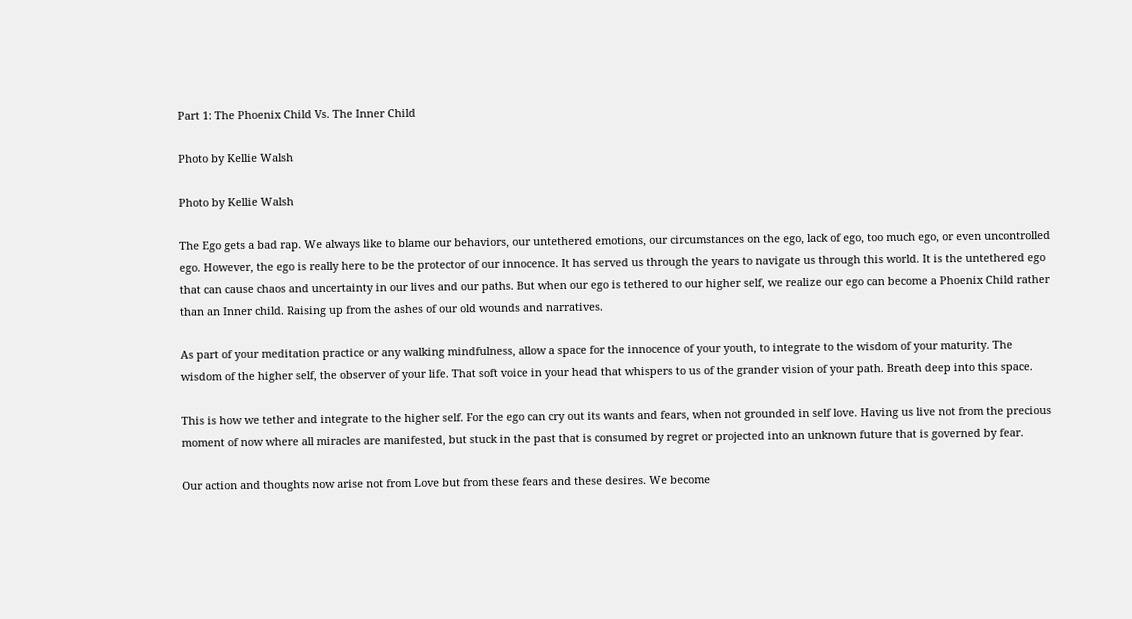Part 1: The Phoenix Child Vs. The Inner Child

Photo by Kellie Walsh

Photo by Kellie Walsh

The Ego gets a bad rap. We always like to blame our behaviors, our untethered emotions, our circumstances on the ego, lack of ego, too much ego, or even uncontrolled ego. However, the ego is really here to be the protector of our innocence. It has served us through the years to navigate us through this world. It is the untethered ego that can cause chaos and uncertainty in our lives and our paths. But when our ego is tethered to our higher self, we realize our ego can become a Phoenix Child rather than an Inner child. Raising up from the ashes of our old wounds and narratives.

As part of your meditation practice or any walking mindfulness, allow a space for the innocence of your youth, to integrate to the wisdom of your maturity. The wisdom of the higher self, the observer of your life. That soft voice in your head that whispers to us of the grander vision of your path. Breath deep into this space.

This is how we tether and integrate to the higher self. For the ego can cry out its wants and fears, when not grounded in self love. Having us live not from the precious moment of now where all miracles are manifested, but stuck in the past that is consumed by regret or projected into an unknown future that is governed by fear.

Our action and thoughts now arise not from Love but from these fears and these desires. We become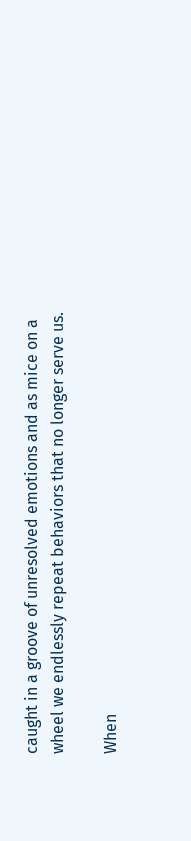caught in a groove of unresolved emotions and as mice on a wheel we endlessly repeat behaviors that no longer serve us.

When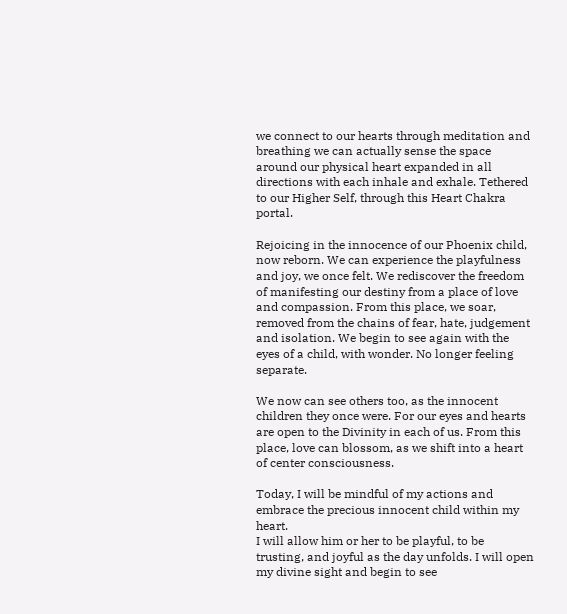we connect to our hearts through meditation and breathing we can actually sense the space around our physical heart expanded in all directions with each inhale and exhale. Tethered to our Higher Self, through this Heart Chakra portal.

Rejoicing in the innocence of our Phoenix child, now reborn. We can experience the playfulness and joy, we once felt. We rediscover the freedom of manifesting our destiny from a place of love and compassion. From this place, we soar, removed from the chains of fear, hate, judgement and isolation. We begin to see again with the eyes of a child, with wonder. No longer feeling separate.

We now can see others too, as the innocent children they once were. For our eyes and hearts are open to the Divinity in each of us. From this place, love can blossom, as we shift into a heart of center consciousness.

Today, I will be mindful of my actions and embrace the precious innocent child within my heart.
I will allow him or her to be playful, to be trusting, and joyful as the day unfolds. I will open my divine sight and begin to see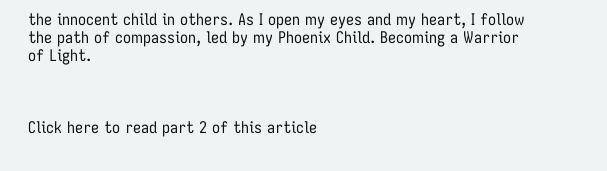the innocent child in others. As I open my eyes and my heart, I follow the path of compassion, led by my Phoenix Child. Becoming a Warrior of Light.



Click here to read part 2 of this article